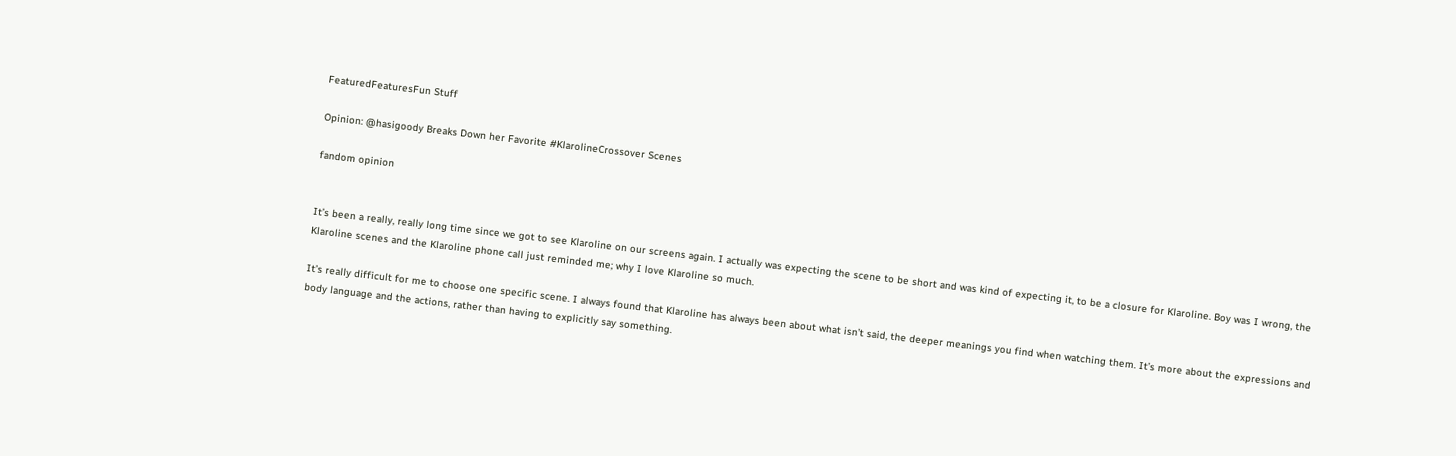FeaturedFeaturesFun Stuff

Opinion: @hasigoody Breaks Down her Favorite #KlarolineCrossover Scenes

fandom opinion


It’s been a really, really long time since we got to see Klaroline on our screens again. I actually was expecting the scene to be short and was kind of expecting it, to be a closure for Klaroline. Boy was I wrong, the Klaroline scenes and the Klaroline phone call just reminded me; why I love Klaroline so much.

It’s really difficult for me to choose one specific scene. I always found that Klaroline has always been about what isn’t said, the deeper meanings you find when watching them. It’s more about the expressions and body language and the actions, rather than having to explicitly say something.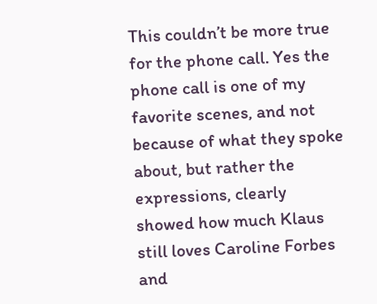This couldn’t be more true for the phone call. Yes the phone call is one of my favorite scenes, and not because of what they spoke about, but rather the expressions, clearly showed how much Klaus still loves Caroline Forbes and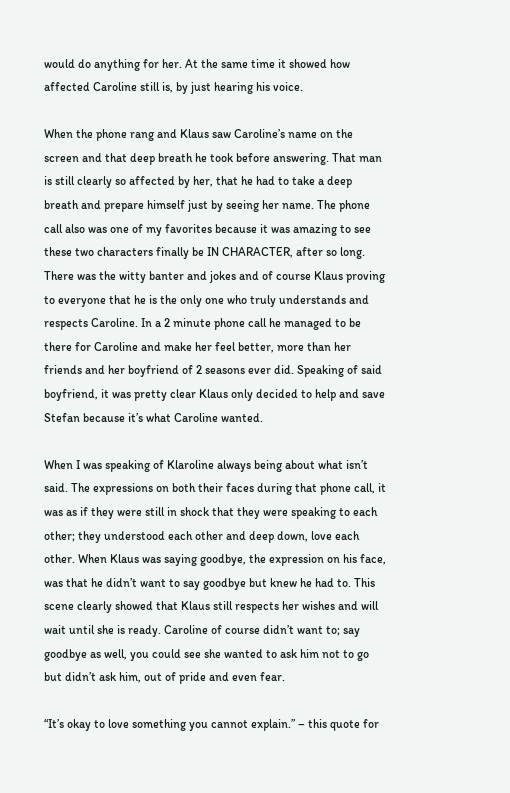would do anything for her. At the same time it showed how affected Caroline still is, by just hearing his voice.

When the phone rang and Klaus saw Caroline’s name on the screen and that deep breath he took before answering. That man is still clearly so affected by her, that he had to take a deep breath and prepare himself just by seeing her name. The phone call also was one of my favorites because it was amazing to see these two characters finally be IN CHARACTER, after so long. There was the witty banter and jokes and of course Klaus proving to everyone that he is the only one who truly understands and respects Caroline. In a 2 minute phone call he managed to be there for Caroline and make her feel better, more than her friends and her boyfriend of 2 seasons ever did. Speaking of said boyfriend, it was pretty clear Klaus only decided to help and save Stefan because it’s what Caroline wanted.

When I was speaking of Klaroline always being about what isn’t said. The expressions on both their faces during that phone call, it was as if they were still in shock that they were speaking to each other; they understood each other and deep down, love each other. When Klaus was saying goodbye, the expression on his face, was that he didn’t want to say goodbye but knew he had to. This scene clearly showed that Klaus still respects her wishes and will wait until she is ready. Caroline of course didn’t want to; say goodbye as well, you could see she wanted to ask him not to go but didn’t ask him, out of pride and even fear.

“It’s okay to love something you cannot explain.” – this quote for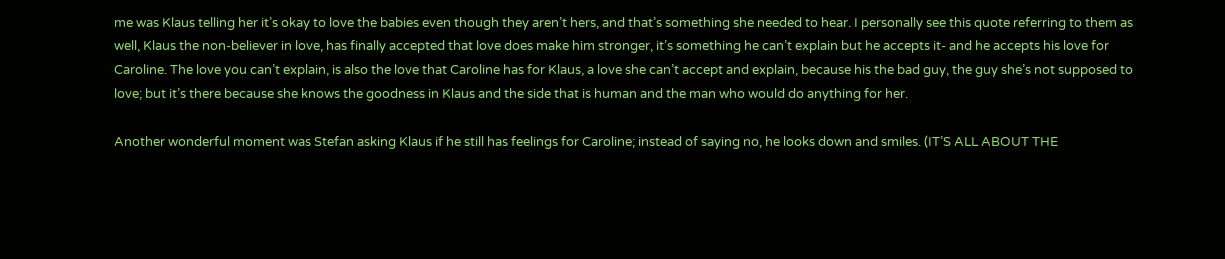me was Klaus telling her it’s okay to love the babies even though they aren’t hers, and that’s something she needed to hear. I personally see this quote referring to them as well, Klaus the non-believer in love, has finally accepted that love does make him stronger, it’s something he can’t explain but he accepts it- and he accepts his love for Caroline. The love you can’t explain, is also the love that Caroline has for Klaus, a love she can’t accept and explain, because his the bad guy, the guy she’s not supposed to love; but it’s there because she knows the goodness in Klaus and the side that is human and the man who would do anything for her.

Another wonderful moment was Stefan asking Klaus if he still has feelings for Caroline; instead of saying no, he looks down and smiles. (IT’S ALL ABOUT THE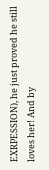EXRPESSION), he just proved he still loves her! And by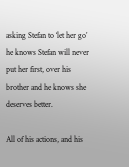asking Stefan to ‘let her go’ he knows Stefan will never put her first, over his brother and he knows she deserves better.

All of his actions, and his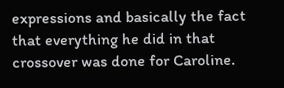expressions and basically the fact that everything he did in that crossover was done for Caroline.